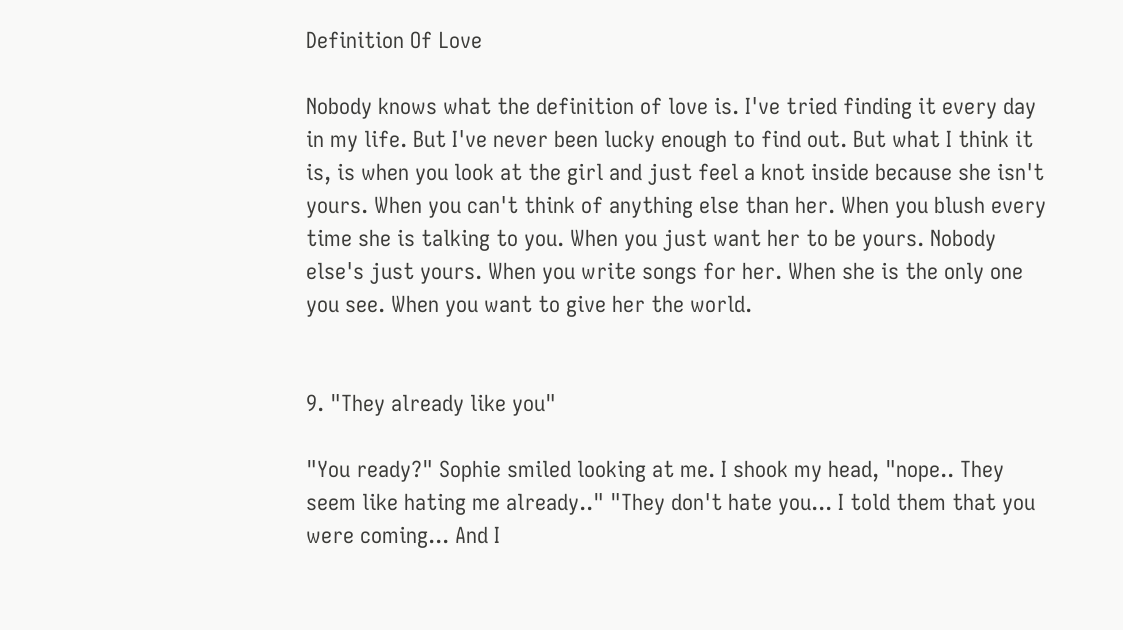Definition Of Love

Nobody knows what the definition of love is. I've tried finding it every day in my life. But I've never been lucky enough to find out. But what I think it is, is when you look at the girl and just feel a knot inside because she isn't yours. When you can't think of anything else than her. When you blush every time she is talking to you. When you just want her to be yours. Nobody else's just yours. When you write songs for her. When she is the only one you see. When you want to give her the world.


9. "They already like you"

"You ready?" Sophie smiled looking at me. I shook my head, "nope.. They seem like hating me already.." "They don't hate you... I told them that you were coming... And I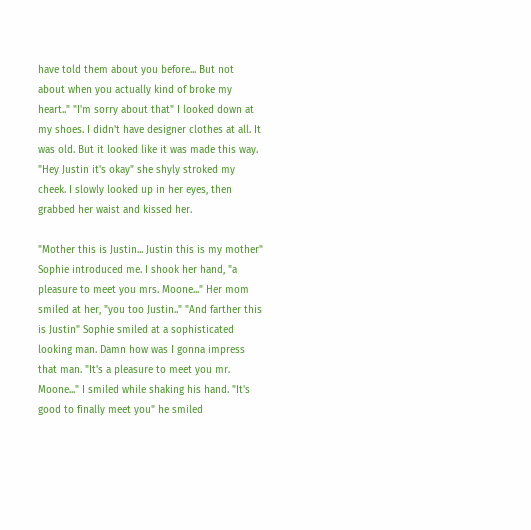have told them about you before... But not about when you actually kind of broke my heart.." "I'm sorry about that" I looked down at my shoes. I didn't have designer clothes at all. It was old. But it looked like it was made this way. "Hey Justin it's okay" she shyly stroked my cheek. I slowly looked up in her eyes, then grabbed her waist and kissed her.

"Mother this is Justin... Justin this is my mother" Sophie introduced me. I shook her hand, "a pleasure to meet you mrs. Moone..." Her mom smiled at her, "you too Justin.." "And farther this is Justin" Sophie smiled at a sophisticated looking man. Damn how was I gonna impress that man. "It's a pleasure to meet you mr. Moone..." I smiled while shaking his hand. "It's good to finally meet you" he smiled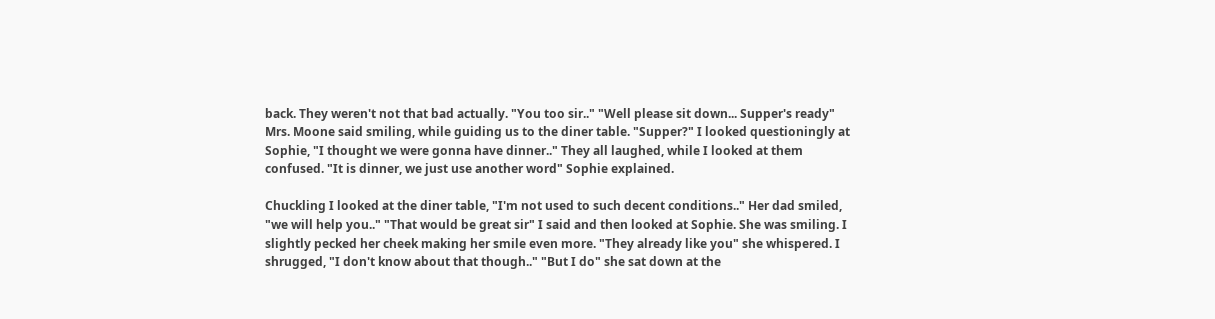back. They weren't not that bad actually. "You too sir.." "Well please sit down... Supper's ready" Mrs. Moone said smiling, while guiding us to the diner table. "Supper?" I looked questioningly at Sophie, "I thought we were gonna have dinner.." They all laughed, while I looked at them confused. "It is dinner, we just use another word" Sophie explained.

Chuckling I looked at the diner table, "I'm not used to such decent conditions.." Her dad smiled, "we will help you.." "That would be great sir" I said and then looked at Sophie. She was smiling. I slightly pecked her cheek making her smile even more. "They already like you" she whispered. I shrugged, "I don't know about that though.." "But I do" she sat down at the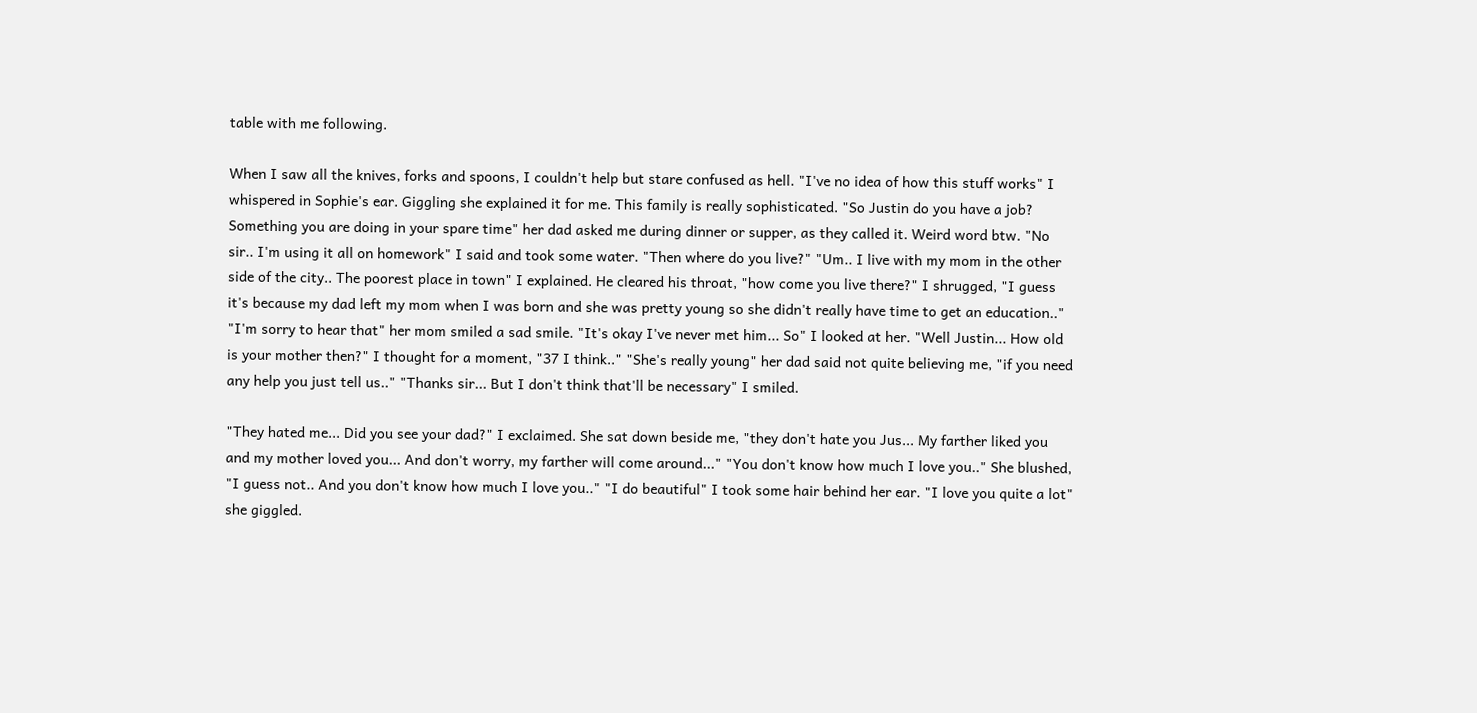table with me following.

When I saw all the knives, forks and spoons, I couldn't help but stare confused as hell. "I've no idea of how this stuff works" I whispered in Sophie's ear. Giggling she explained it for me. This family is really sophisticated. "So Justin do you have a job? Something you are doing in your spare time" her dad asked me during dinner or supper, as they called it. Weird word btw. "No sir.. I'm using it all on homework" I said and took some water. "Then where do you live?" "Um.. I live with my mom in the other side of the city.. The poorest place in town" I explained. He cleared his throat, "how come you live there?" I shrugged, "I guess it's because my dad left my mom when I was born and she was pretty young so she didn't really have time to get an education.." "I'm sorry to hear that" her mom smiled a sad smile. "It's okay I've never met him... So" I looked at her. "Well Justin... How old is your mother then?" I thought for a moment, "37 I think.." "She's really young" her dad said not quite believing me, "if you need any help you just tell us.." "Thanks sir... But I don't think that'll be necessary" I smiled.

"They hated me... Did you see your dad?" I exclaimed. She sat down beside me, "they don't hate you Jus... My farther liked you and my mother loved you... And don't worry, my farther will come around..." "You don't know how much I love you.." She blushed, "I guess not.. And you don't know how much I love you.." "I do beautiful" I took some hair behind her ear. "I love you quite a lot" she giggled.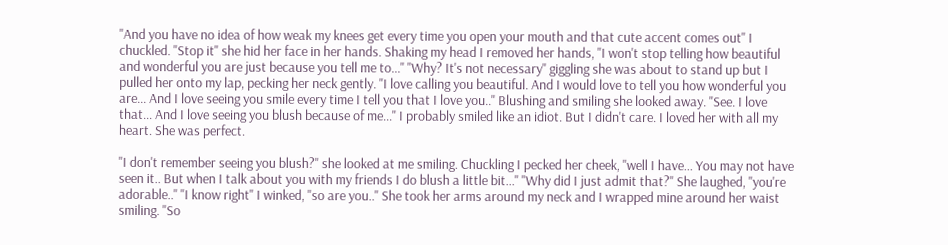"And you have no idea of how weak my knees get every time you open your mouth and that cute accent comes out" I chuckled. "Stop it" she hid her face in her hands. Shaking my head I removed her hands, "I won't stop telling how beautiful and wonderful you are just because you tell me to..." "Why? It's not necessary" giggling she was about to stand up but I pulled her onto my lap, pecking her neck gently. "I love calling you beautiful. And I would love to tell you how wonderful you are... And I love seeing you smile every time I tell you that I love you.." Blushing and smiling she looked away. "See. I love that... And I love seeing you blush because of me..." I probably smiled like an idiot. But I didn't care. I loved her with all my heart. She was perfect.

"I don't remember seeing you blush?" she looked at me smiling. Chuckling I pecked her cheek, "well I have... You may not have seen it.. But when I talk about you with my friends I do blush a little bit..." "Why did I just admit that?" She laughed, "you're adorable.." "I know right" I winked, "so are you.." She took her arms around my neck and I wrapped mine around her waist smiling. "So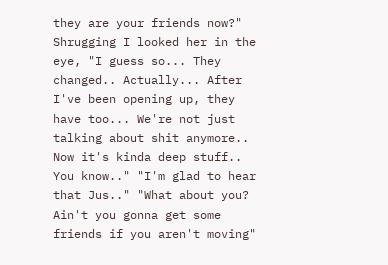they are your friends now?" Shrugging I looked her in the eye, "I guess so... They changed.. Actually... After I've been opening up, they have too... We're not just talking about shit anymore.. Now it's kinda deep stuff.. You know.." "I'm glad to hear that Jus.." "What about you? Ain't you gonna get some friends if you aren't moving"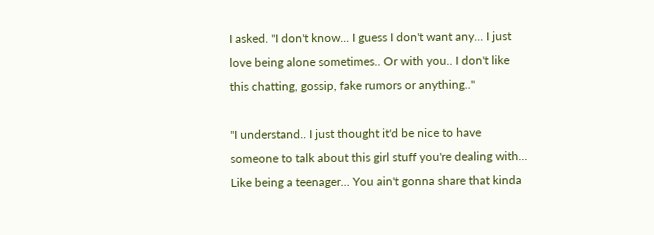I asked. "I don't know... I guess I don't want any... I just love being alone sometimes.. Or with you.. I don't like this chatting, gossip, fake rumors or anything.."

"I understand.. I just thought it'd be nice to have someone to talk about this girl stuff you're dealing with... Like being a teenager... You ain't gonna share that kinda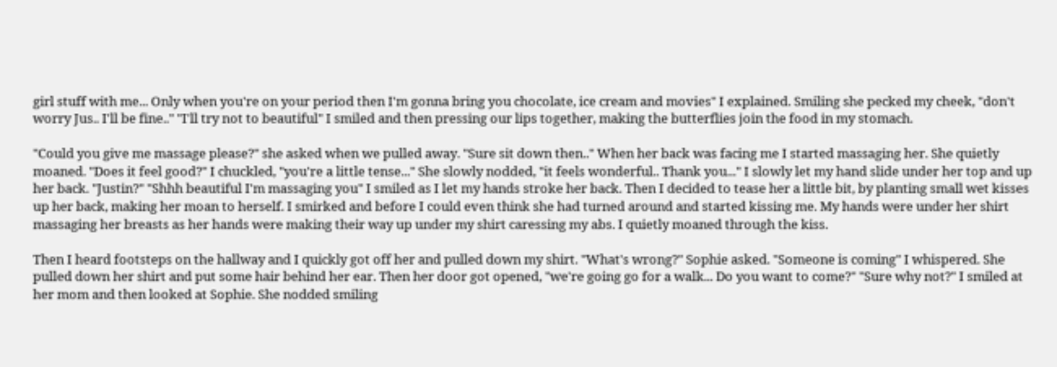girl stuff with me... Only when you're on your period then I'm gonna bring you chocolate, ice cream and movies" I explained. Smiling she pecked my cheek, "don't worry Jus.. I'll be fine.." "I'll try not to beautiful" I smiled and then pressing our lips together, making the butterflies join the food in my stomach.

"Could you give me massage please?" she asked when we pulled away. "Sure sit down then.." When her back was facing me I started massaging her. She quietly moaned. "Does it feel good?" I chuckled, "you're a little tense..." She slowly nodded, "it feels wonderful.. Thank you..." I slowly let my hand slide under her top and up her back. "Justin?" "Shhh beautiful I'm massaging you" I smiled as I let my hands stroke her back. Then I decided to tease her a little bit, by planting small wet kisses up her back, making her moan to herself. I smirked and before I could even think she had turned around and started kissing me. My hands were under her shirt massaging her breasts as her hands were making their way up under my shirt caressing my abs. I quietly moaned through the kiss.

Then I heard footsteps on the hallway and I quickly got off her and pulled down my shirt. "What's wrong?" Sophie asked. "Someone is coming" I whispered. She pulled down her shirt and put some hair behind her ear. Then her door got opened, "we're going go for a walk... Do you want to come?" "Sure why not?" I smiled at her mom and then looked at Sophie. She nodded smiling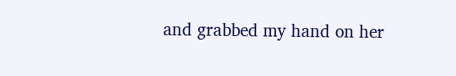and grabbed my hand on her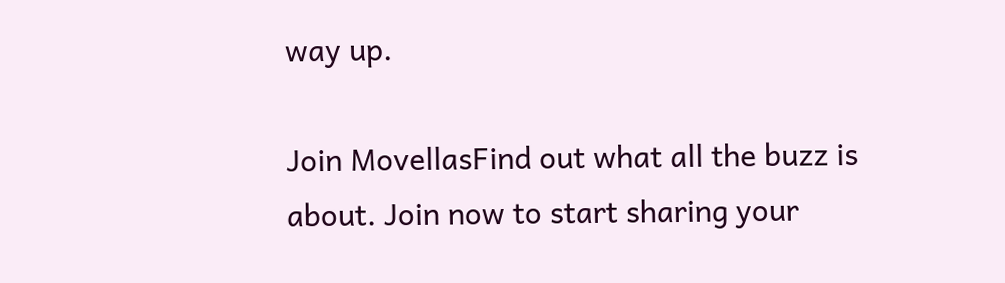way up.

Join MovellasFind out what all the buzz is about. Join now to start sharing your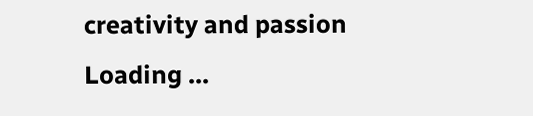creativity and passion
Loading ...